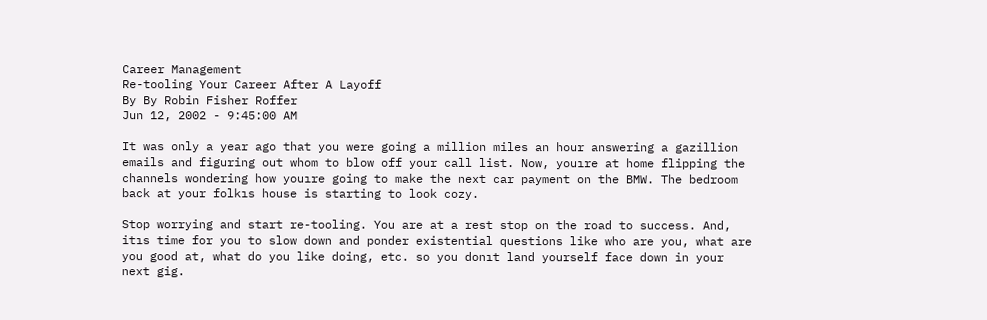Career Management
Re-tooling Your Career After A Layoff
By By Robin Fisher Roffer
Jun 12, 2002 - 9:45:00 AM

It was only a year ago that you were going a million miles an hour answering a gazillion emails and figuring out whom to blow off your call list. Now, youıre at home flipping the channels wondering how youıre going to make the next car payment on the BMW. The bedroom back at your folkıs house is starting to look cozy.

Stop worrying and start re-tooling. You are at a rest stop on the road to success. And, itıs time for you to slow down and ponder existential questions like who are you, what are you good at, what do you like doing, etc. so you donıt land yourself face down in your next gig.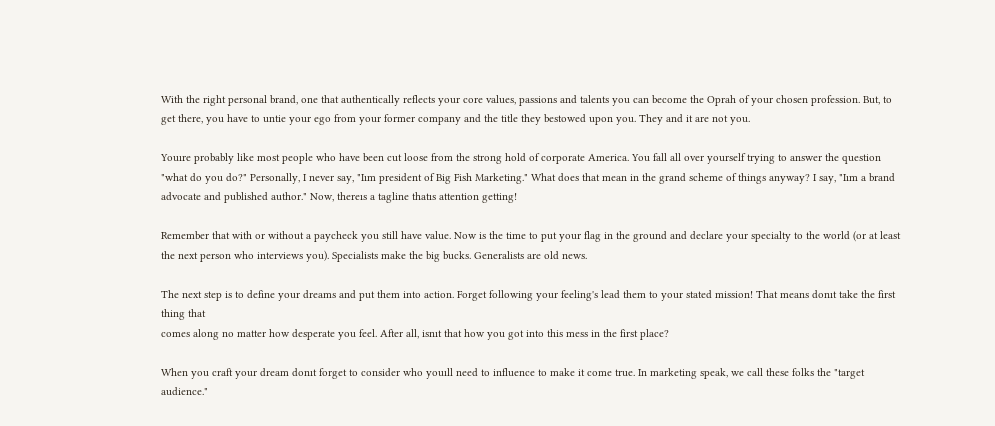With the right personal brand, one that authentically reflects your core values, passions and talents you can become the Oprah of your chosen profession. But, to get there, you have to untie your ego from your former company and the title they bestowed upon you. They and it are not you.

Youıre probably like most people who have been cut loose from the strong hold of corporate America. You fall all over yourself trying to answer the question "what do you do?" Personally, I never say, "Iım president of Big Fish Marketing." What does that mean in the grand scheme of things anyway? I say, "Iım a brand advocate and published author." Now, thereıs a tagline thatıs attention getting!

Remember that with or without a paycheck you still have value. Now is the time to put your flag in the ground and declare your specialty to the world (or at least the next person who interviews you). Specialists make the big bucks. Generalists are old news.

The next step is to define your dreams and put them into action. Forget following your feeling's lead them to your stated mission! That means donıt take the first thing that
comes along no matter how desperate you feel. After all, isnıt that how you got into this mess in the first place?

When you craft your dream donıt forget to consider who youıll need to influence to make it come true. In marketing speak, we call these folks the "target audience."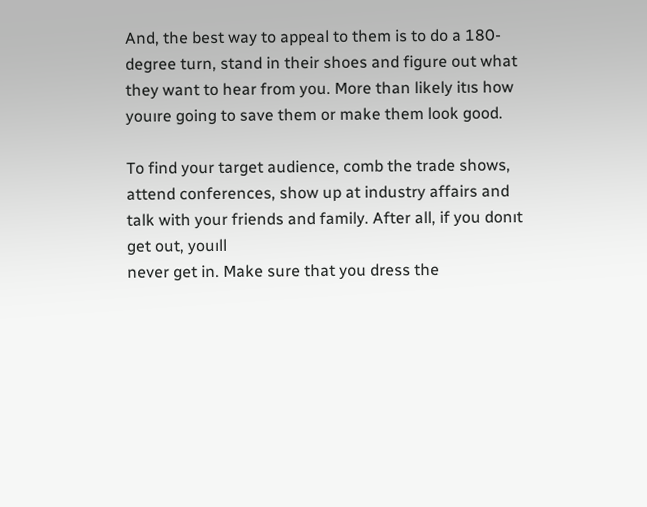And, the best way to appeal to them is to do a 180-degree turn, stand in their shoes and figure out what
they want to hear from you. More than likely itıs how youıre going to save them or make them look good.

To find your target audience, comb the trade shows, attend conferences, show up at industry affairs and talk with your friends and family. After all, if you donıt get out, youıll
never get in. Make sure that you dress the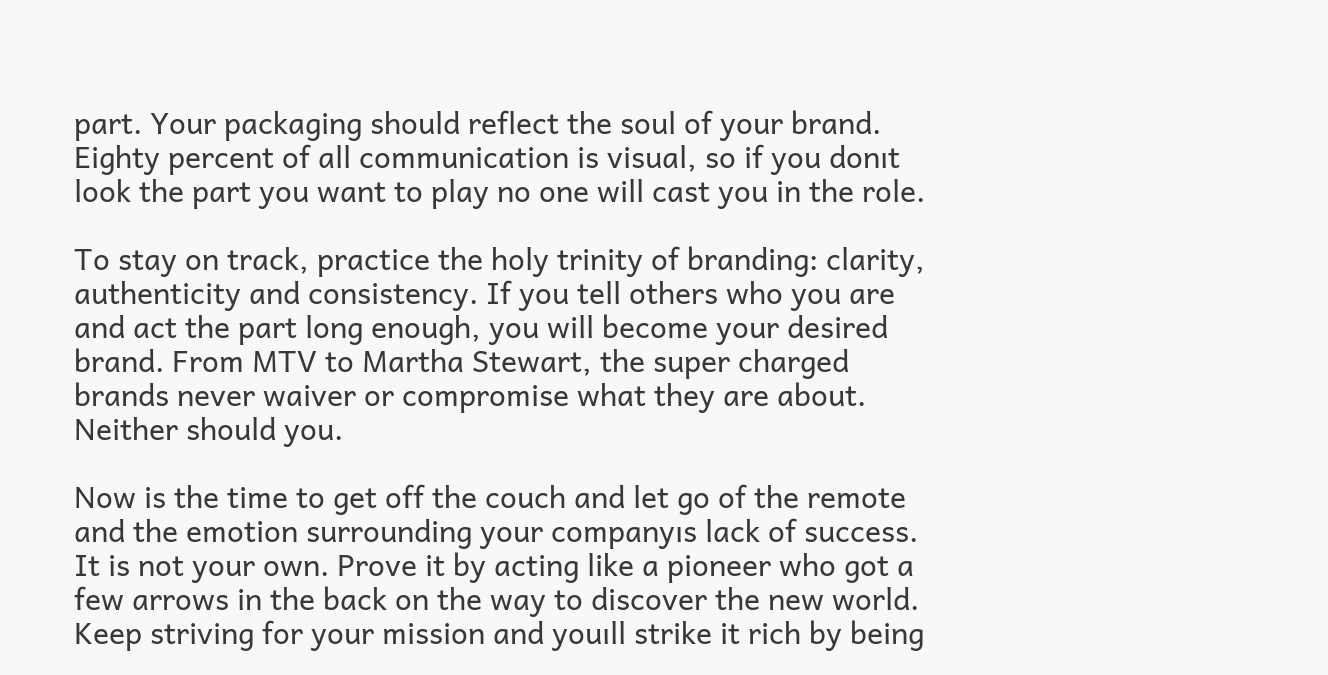part. Your packaging should reflect the soul of your brand. Eighty percent of all communication is visual, so if you donıt look the part you want to play no one will cast you in the role.

To stay on track, practice the holy trinity of branding: clarity, authenticity and consistency. If you tell others who you are and act the part long enough, you will become your desired brand. From MTV to Martha Stewart, the super charged brands never waiver or compromise what they are about. Neither should you.

Now is the time to get off the couch and let go of the remote and the emotion surrounding your companyıs lack of success. It is not your own. Prove it by acting like a pioneer who got a few arrows in the back on the way to discover the new world. Keep striving for your mission and youıll strike it rich by being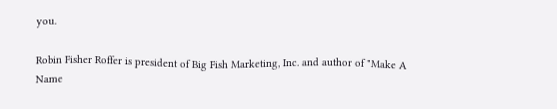you.

Robin Fisher Roffer is president of Big Fish Marketing, Inc. and author of "Make A Name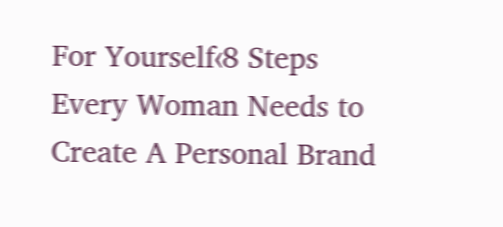For Yourself‹8 Steps Every Woman Needs to Create A Personal Brand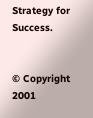Strategy for Success.


© Copyright 2001